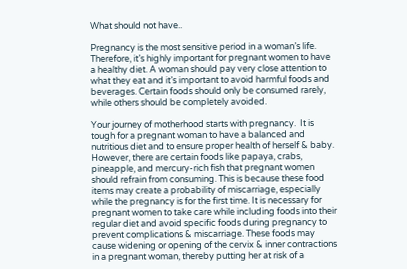What should not have..

Pregnancy is the most sensitive period in a woman’s life. Therefore, it’s highly important for pregnant women to have a healthy diet. A woman should pay very close attention to what they eat and it’s important to avoid harmful foods and beverages. Certain foods should only be consumed rarely, while others should be completely avoided.

Your journey of motherhood starts with pregnancy.  It is tough for a pregnant woman to have a balanced and nutritious diet and to ensure proper health of herself & baby. However, there are certain foods like papaya, crabs, pineapple, and mercury-rich fish that pregnant women should refrain from consuming. This is because these food items may create a probability of miscarriage, especially while the pregnancy is for the first time. It is necessary for pregnant women to take care while including foods into their regular diet and avoid specific foods during pregnancy to prevent complications & miscarriage. These foods may cause widening or opening of the cervix & inner contractions in a pregnant woman, thereby putting her at risk of a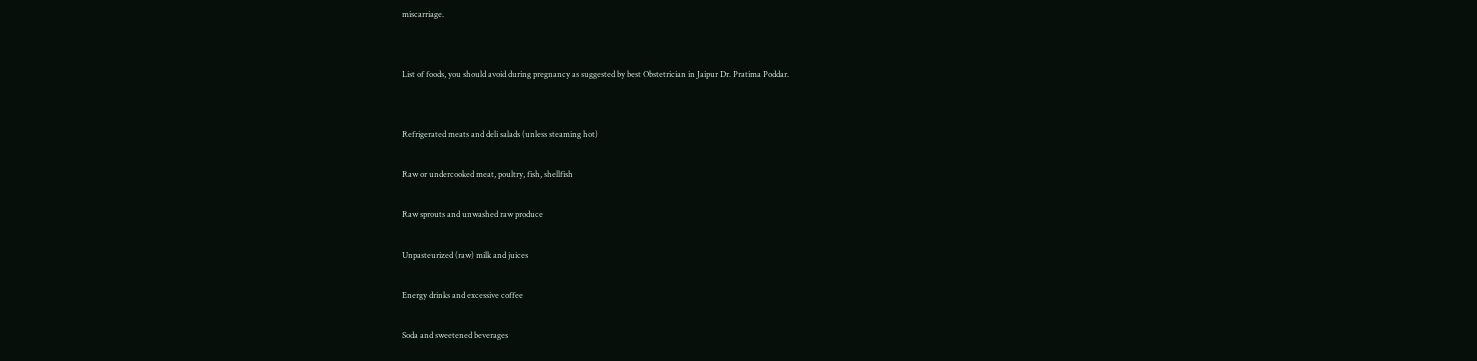miscarriage.


List of foods, you should avoid during pregnancy as suggested by best Obstetrician in Jaipur Dr. Pratima Poddar.


Refrigerated meats and deli salads (unless steaming hot)

Raw or undercooked meat, poultry, fish, shellfish

Raw sprouts and unwashed raw produce

Unpasteurized (raw) milk and juices

Energy drinks and excessive coffee

Soda and sweetened beverages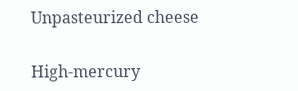Unpasteurized cheese

High-mercury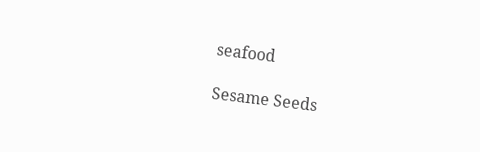seafood

Sesame Seeds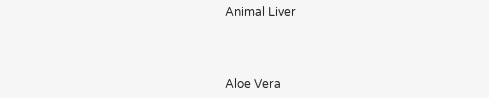Animal Liver



Aloe Vera